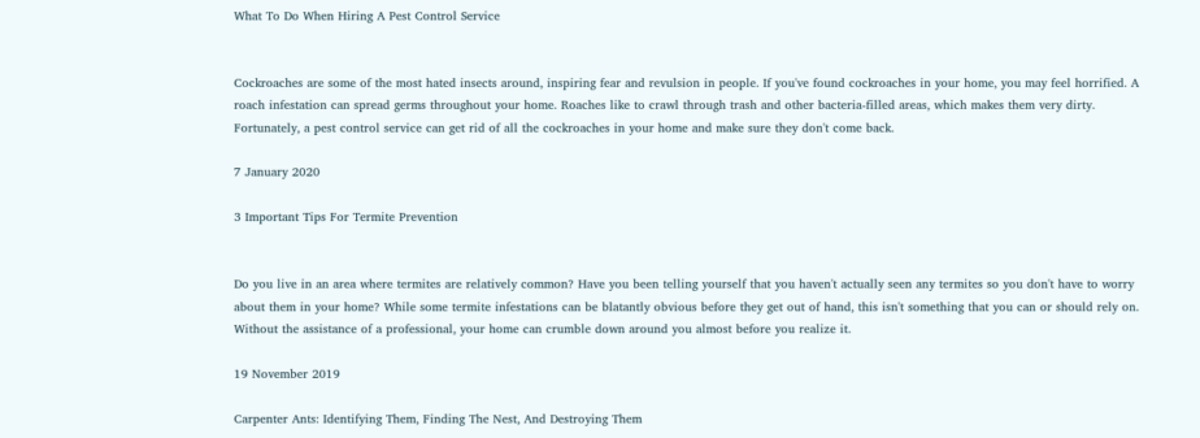What To Do When Hiring A Pest Control Service


Cockroaches are some of the most hated insects around, inspiring fear and revulsion in people. If you've found cockroaches in your home, you may feel horrified. A roach infestation can spread germs throughout your home. Roaches like to crawl through trash and other bacteria-filled areas, which makes them very dirty. Fortunately, a pest control service can get rid of all the cockroaches in your home and make sure they don't come back.

7 January 2020

3 Important Tips For Termite Prevention


Do you live in an area where termites are relatively common? Have you been telling yourself that you haven't actually seen any termites so you don't have to worry about them in your home? While some termite infestations can be blatantly obvious before they get out of hand, this isn't something that you can or should rely on. Without the assistance of a professional, your home can crumble down around you almost before you realize it.

19 November 2019

Carpenter Ants: Identifying Them, Finding The Nest, And Destroying Them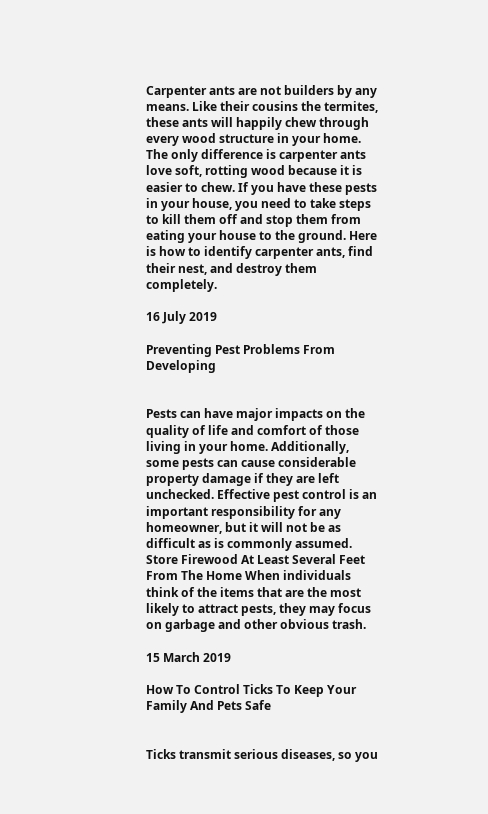Carpenter ants are not builders by any means. Like their cousins the termites, these ants will happily chew through every wood structure in your home. The only difference is carpenter ants love soft, rotting wood because it is easier to chew. If you have these pests in your house, you need to take steps to kill them off and stop them from eating your house to the ground. Here is how to identify carpenter ants, find their nest, and destroy them completely.

16 July 2019

Preventing Pest Problems From Developing


Pests can have major impacts on the quality of life and comfort of those living in your home. Additionally, some pests can cause considerable property damage if they are left unchecked. Effective pest control is an important responsibility for any homeowner, but it will not be as difficult as is commonly assumed. Store Firewood At Least Several Feet From The Home When individuals think of the items that are the most likely to attract pests, they may focus on garbage and other obvious trash.

15 March 2019

How To Control Ticks To Keep Your Family And Pets Safe


Ticks transmit serious diseases, so you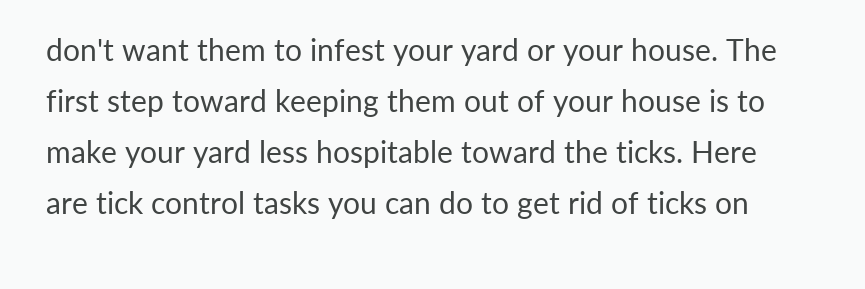don't want them to infest your yard or your house. The first step toward keeping them out of your house is to make your yard less hospitable toward the ticks. Here are tick control tasks you can do to get rid of ticks on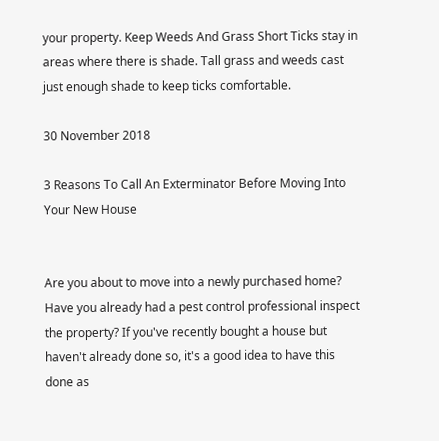your property. Keep Weeds And Grass Short Ticks stay in areas where there is shade. Tall grass and weeds cast just enough shade to keep ticks comfortable.

30 November 2018

3 Reasons To Call An Exterminator Before Moving Into Your New House


Are you about to move into a newly purchased home? Have you already had a pest control professional inspect the property? If you've recently bought a house but haven't already done so, it's a good idea to have this done as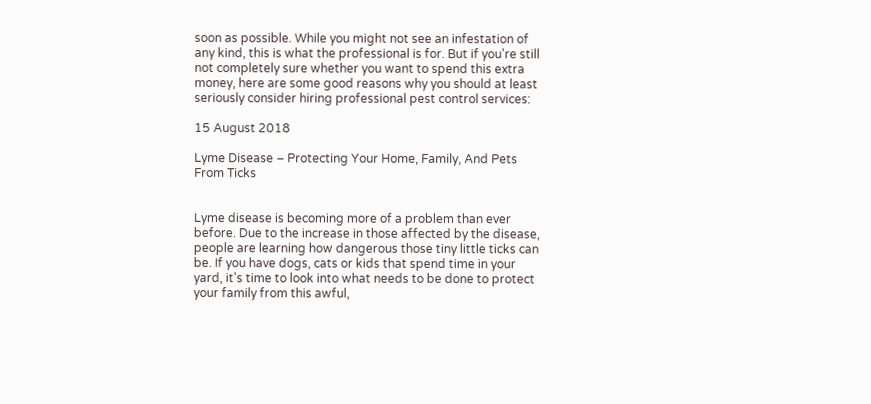soon as possible. While you might not see an infestation of any kind, this is what the professional is for. But if you're still not completely sure whether you want to spend this extra money, here are some good reasons why you should at least seriously consider hiring professional pest control services:

15 August 2018

Lyme Disease – Protecting Your Home, Family, And Pets From Ticks


Lyme disease is becoming more of a problem than ever before. Due to the increase in those affected by the disease, people are learning how dangerous those tiny little ticks can be. If you have dogs, cats or kids that spend time in your yard, it's time to look into what needs to be done to protect your family from this awful,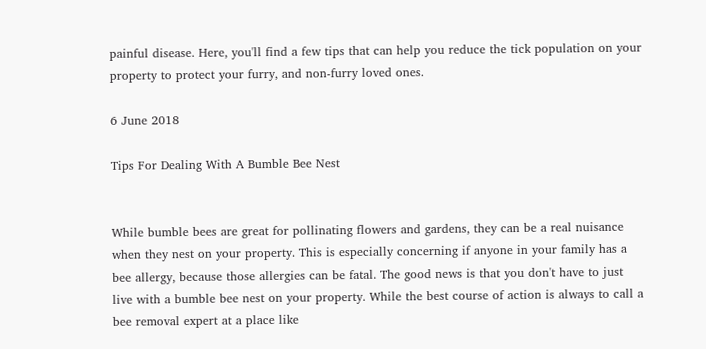painful disease. Here, you'll find a few tips that can help you reduce the tick population on your property to protect your furry, and non-furry loved ones.

6 June 2018

Tips For Dealing With A Bumble Bee Nest


While bumble bees are great for pollinating flowers and gardens, they can be a real nuisance when they nest on your property. This is especially concerning if anyone in your family has a bee allergy, because those allergies can be fatal. The good news is that you don't have to just live with a bumble bee nest on your property. While the best course of action is always to call a bee removal expert at a place like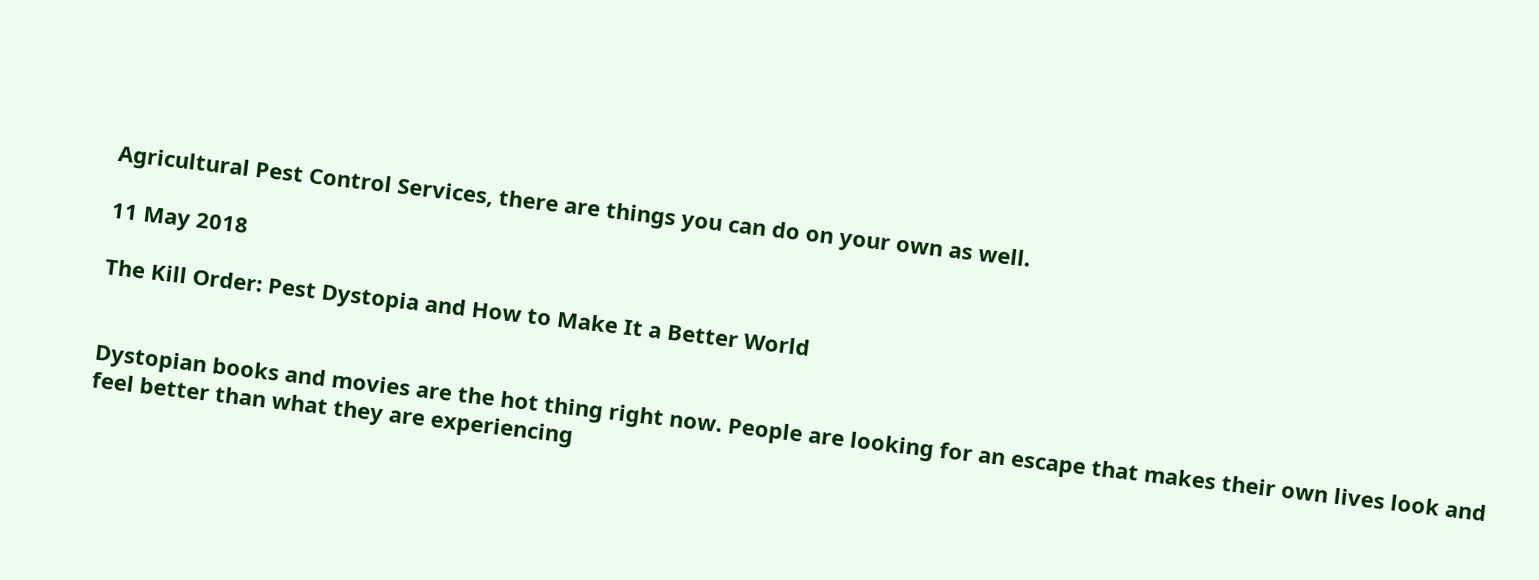Agricultural Pest Control Services, there are things you can do on your own as well.

11 May 2018

The Kill Order: Pest Dystopia and How to Make It a Better World


Dystopian books and movies are the hot thing right now. People are looking for an escape that makes their own lives look and feel better than what they are experiencing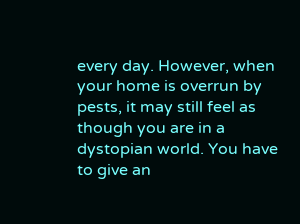every day. However, when your home is overrun by pests, it may still feel as though you are in a dystopian world. You have to give an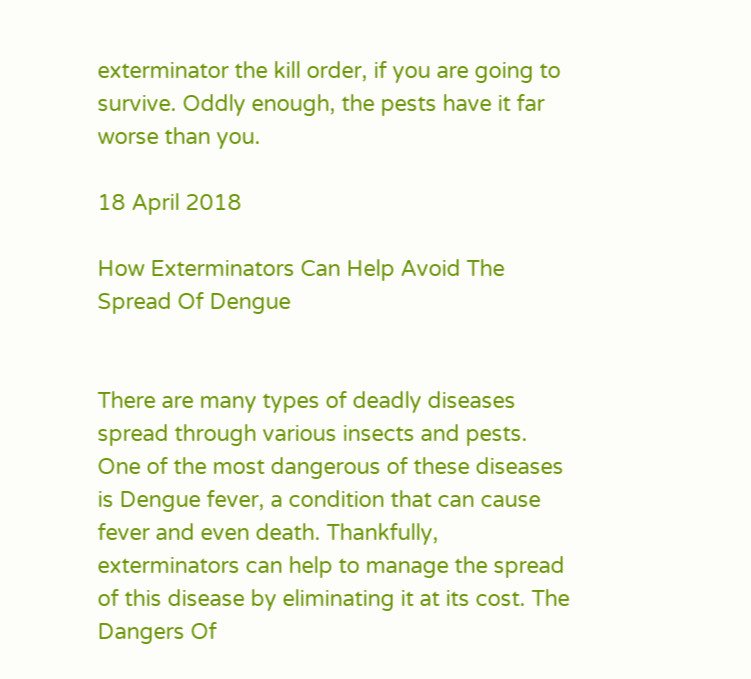exterminator the kill order, if you are going to survive. Oddly enough, the pests have it far worse than you.

18 April 2018

How Exterminators Can Help Avoid The Spread Of Dengue


There are many types of deadly diseases spread through various insects and pests. One of the most dangerous of these diseases is Dengue fever, a condition that can cause fever and even death. Thankfully, exterminators can help to manage the spread of this disease by eliminating it at its cost. The Dangers Of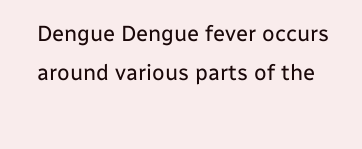Dengue Dengue fever occurs around various parts of the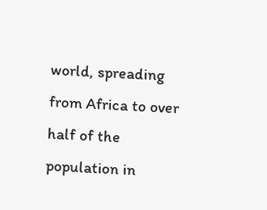world, spreading from Africa to over half of the population in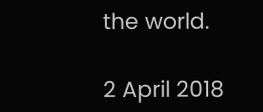the world.

2 April 2018